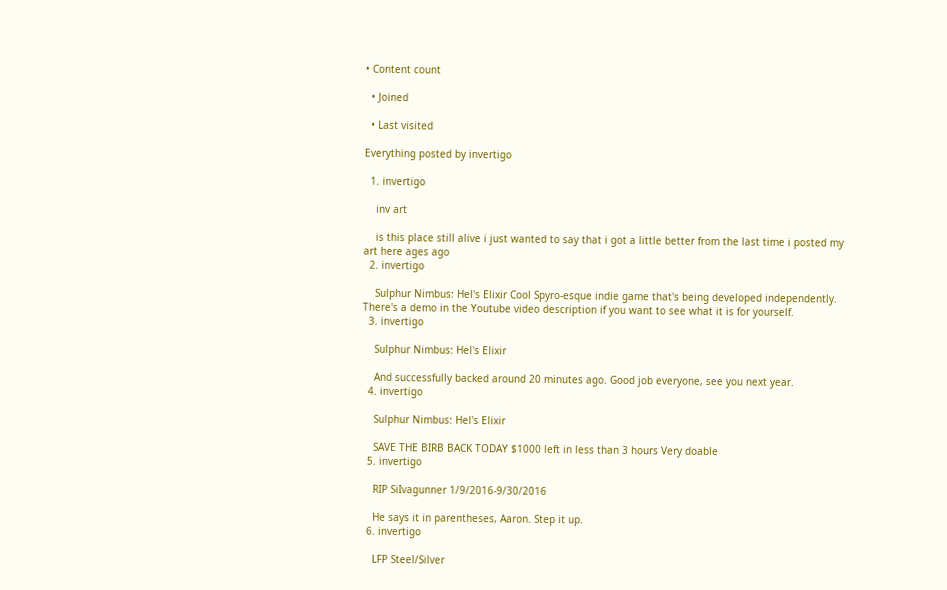• Content count

  • Joined

  • Last visited

Everything posted by invertigo

  1. invertigo

    inv art

    is this place still alive i just wanted to say that i got a little better from the last time i posted my art here ages ago
  2. invertigo

    Sulphur Nimbus: Hel's Elixir Cool Spyro-esque indie game that's being developed independently. There's a demo in the Youtube video description if you want to see what it is for yourself.
  3. invertigo

    Sulphur Nimbus: Hel's Elixir

    And successfully backed around 20 minutes ago. Good job everyone, see you next year.
  4. invertigo

    Sulphur Nimbus: Hel's Elixir

    SAVE THE BIRB BACK TODAY $1000 left in less than 3 hours Very doable
  5. invertigo

    RIP SiIvagunner 1/9/2016-9/30/2016

    He says it in parentheses, Aaron. Step it up.
  6. invertigo

    LFP Steel/Silver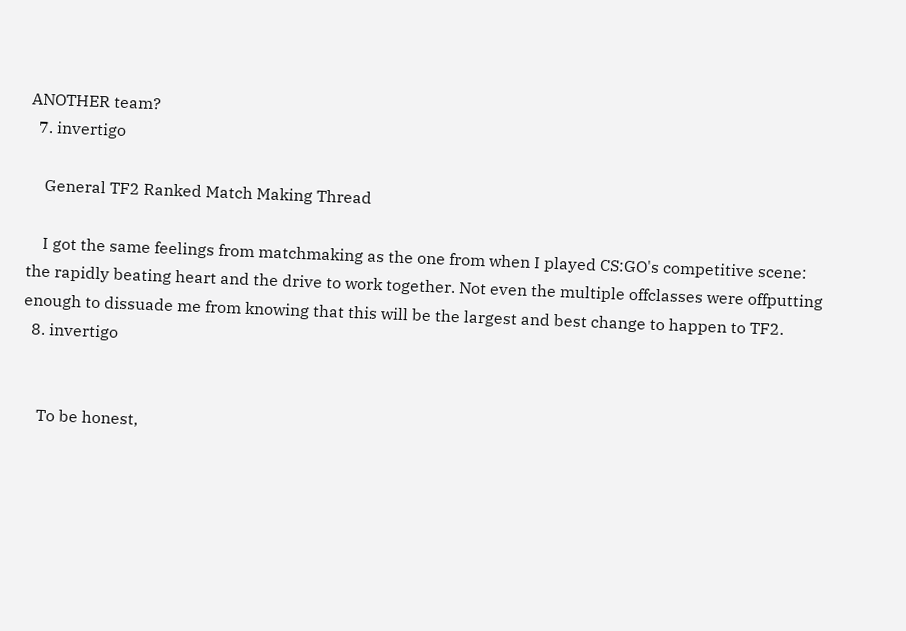ANOTHER team?
  7. invertigo

    General TF2 Ranked Match Making Thread

    I got the same feelings from matchmaking as the one from when I played CS:GO's competitive scene: the rapidly beating heart and the drive to work together. Not even the multiple offclasses were offputting enough to dissuade me from knowing that this will be the largest and best change to happen to TF2.
  8. invertigo


    To be honest,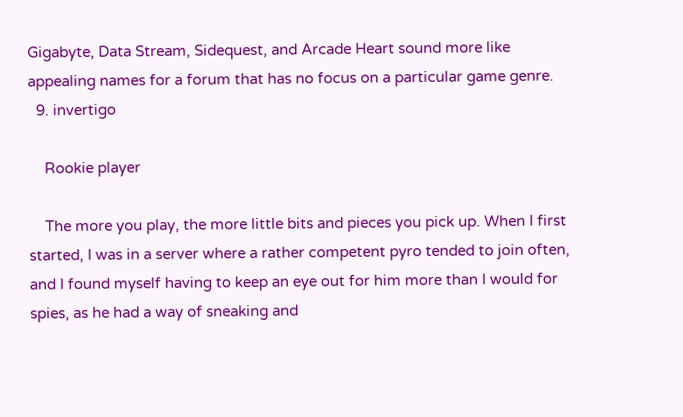Gigabyte, Data Stream, Sidequest, and Arcade Heart sound more like appealing names for a forum that has no focus on a particular game genre.
  9. invertigo

    Rookie player

    The more you play, the more little bits and pieces you pick up. When I first started, I was in a server where a rather competent pyro tended to join often, and I found myself having to keep an eye out for him more than I would for spies, as he had a way of sneaking and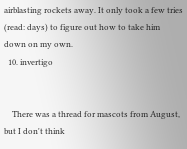airblasting rockets away. It only took a few tries (read: days) to figure out how to take him down on my own.
  10. invertigo


    There was a thread for mascots from August, but I don't think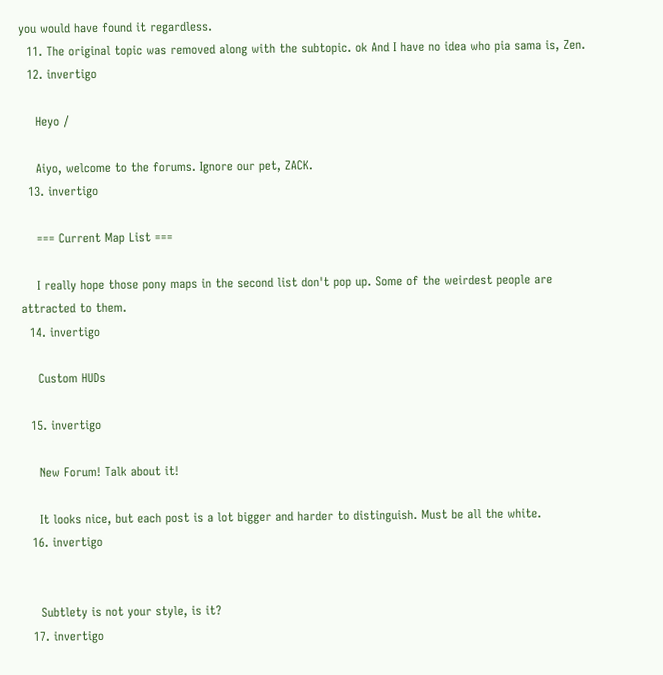you would have found it regardless.
  11. The original topic was removed along with the subtopic. ok And I have no idea who pia sama is, Zen.
  12. invertigo

    Heyo /

    Aiyo, welcome to the forums. Ignore our pet, ZACK.
  13. invertigo

    === Current Map List ===

    I really hope those pony maps in the second list don't pop up. Some of the weirdest people are attracted to them.
  14. invertigo

    Custom HUDs

  15. invertigo

    New Forum! Talk about it!

    It looks nice, but each post is a lot bigger and harder to distinguish. Must be all the white.
  16. invertigo


    Subtlety is not your style, is it?
  17. invertigo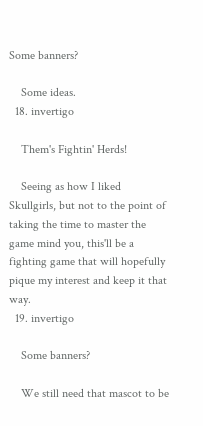Some banners?

    Some ideas.
  18. invertigo

    Them's Fightin' Herds!

    Seeing as how I liked Skullgirls, but not to the point of taking the time to master the game mind you, this'll be a fighting game that will hopefully pique my interest and keep it that way.
  19. invertigo

    Some banners?

    We still need that mascot to be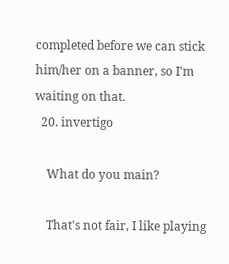completed before we can stick him/her on a banner, so I'm waiting on that.
  20. invertigo

    What do you main?

    That's not fair, I like playing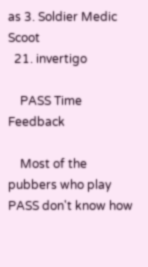as 3. Soldier Medic Scoot
  21. invertigo

    PASS Time Feedback

    Most of the pubbers who play PASS don't know how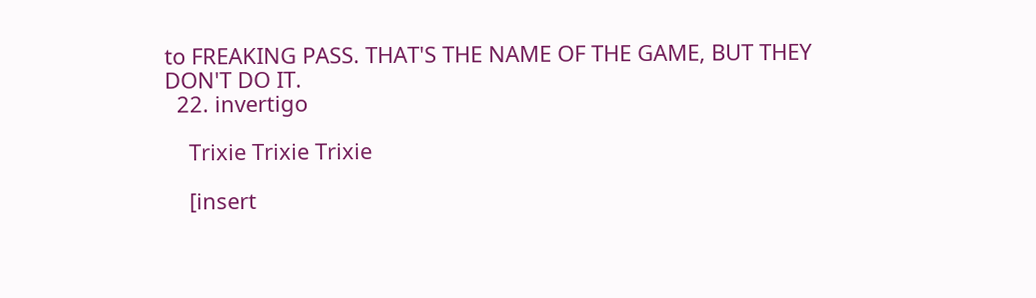to FREAKING PASS. THAT'S THE NAME OF THE GAME, BUT THEY DON'T DO IT.
  22. invertigo

    Trixie Trixie Trixie

    [insert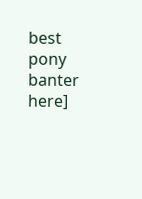best pony banter here]